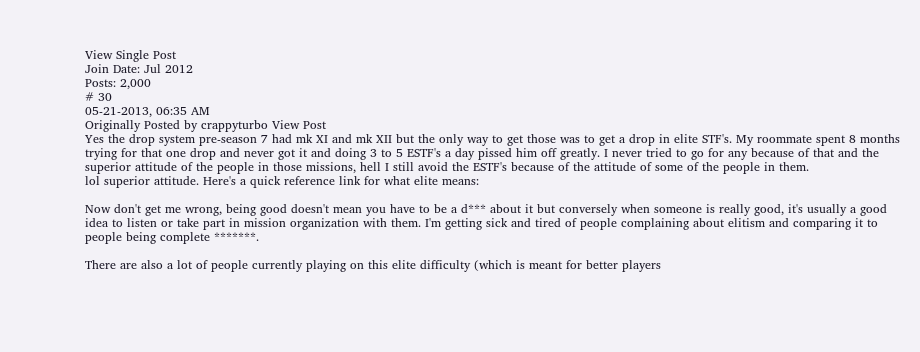View Single Post
Join Date: Jul 2012
Posts: 2,000
# 30
05-21-2013, 06:35 AM
Originally Posted by crappyturbo View Post
Yes the drop system pre-season 7 had mk XI and mk XII but the only way to get those was to get a drop in elite STF's. My roommate spent 8 months trying for that one drop and never got it and doing 3 to 5 ESTF's a day pissed him off greatly. I never tried to go for any because of that and the superior attitude of the people in those missions, hell I still avoid the ESTF's because of the attitude of some of the people in them.
lol superior attitude. Here's a quick reference link for what elite means:

Now don't get me wrong, being good doesn't mean you have to be a d*** about it but conversely when someone is really good, it's usually a good idea to listen or take part in mission organization with them. I'm getting sick and tired of people complaining about elitism and comparing it to people being complete *******.

There are also a lot of people currently playing on this elite difficulty (which is meant for better players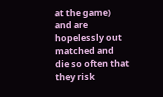at the game) and are hopelessly out matched and die so often that they risk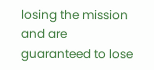losing the mission and are guaranteed to lose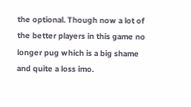the optional. Though now a lot of the better players in this game no longer pug which is a big shame and quite a loss imo.